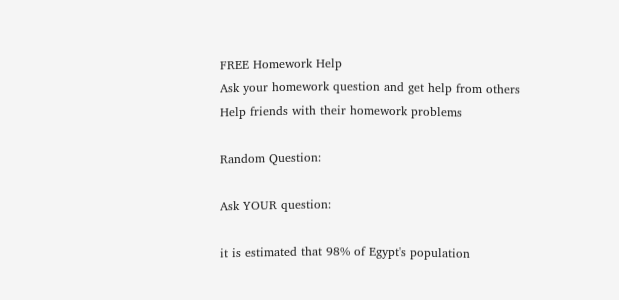FREE Homework Help
Ask your homework question and get help from others
Help friends with their homework problems

Random Question:

Ask YOUR question:

it is estimated that 98% of Egypt's population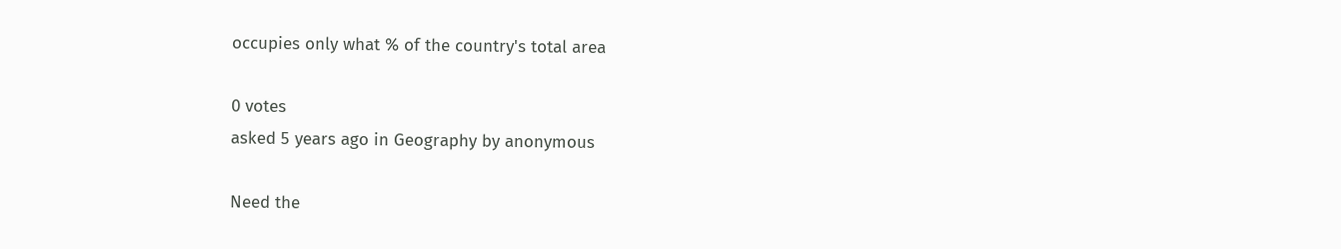occupies only what % of the country's total area

0 votes
asked 5 years ago in Geography by anonymous

Need the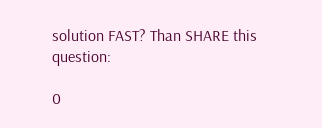solution FAST? Than SHARE this question:

0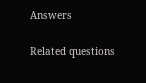Answers

Related questions